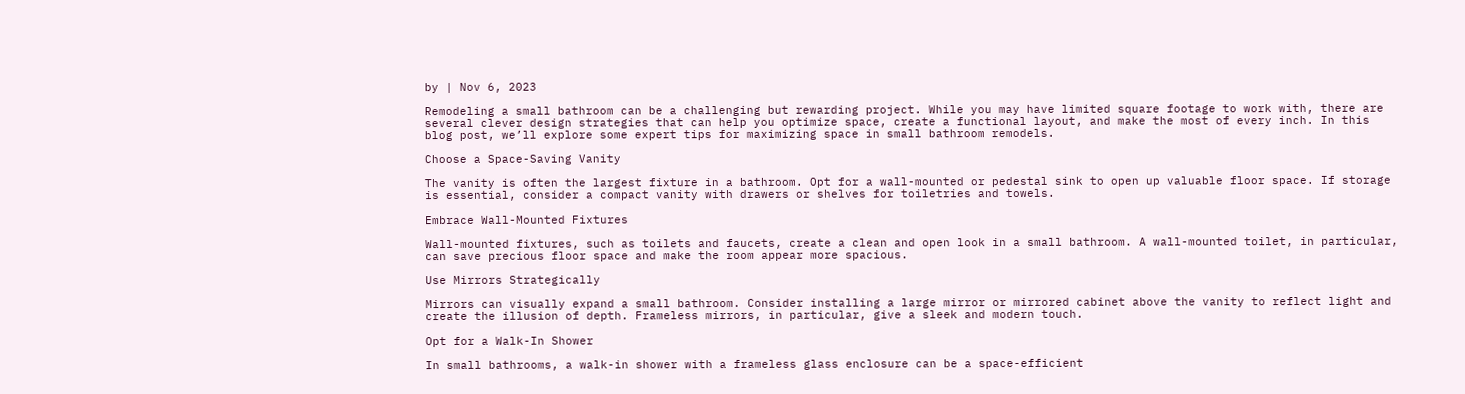by | Nov 6, 2023

Remodeling a small bathroom can be a challenging but rewarding project. While you may have limited square footage to work with, there are several clever design strategies that can help you optimize space, create a functional layout, and make the most of every inch. In this blog post, we’ll explore some expert tips for maximizing space in small bathroom remodels.

Choose a Space-Saving Vanity

The vanity is often the largest fixture in a bathroom. Opt for a wall-mounted or pedestal sink to open up valuable floor space. If storage is essential, consider a compact vanity with drawers or shelves for toiletries and towels.

Embrace Wall-Mounted Fixtures

Wall-mounted fixtures, such as toilets and faucets, create a clean and open look in a small bathroom. A wall-mounted toilet, in particular, can save precious floor space and make the room appear more spacious.

Use Mirrors Strategically

Mirrors can visually expand a small bathroom. Consider installing a large mirror or mirrored cabinet above the vanity to reflect light and create the illusion of depth. Frameless mirrors, in particular, give a sleek and modern touch.

Opt for a Walk-In Shower

In small bathrooms, a walk-in shower with a frameless glass enclosure can be a space-efficient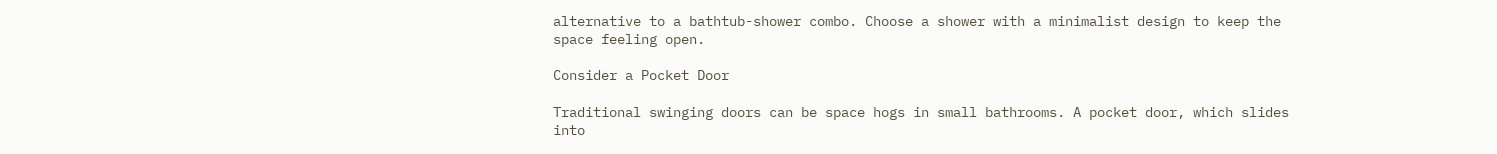alternative to a bathtub-shower combo. Choose a shower with a minimalist design to keep the space feeling open.

Consider a Pocket Door

Traditional swinging doors can be space hogs in small bathrooms. A pocket door, which slides into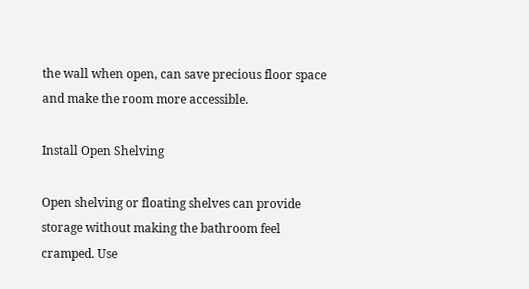the wall when open, can save precious floor space and make the room more accessible.

Install Open Shelving

Open shelving or floating shelves can provide storage without making the bathroom feel cramped. Use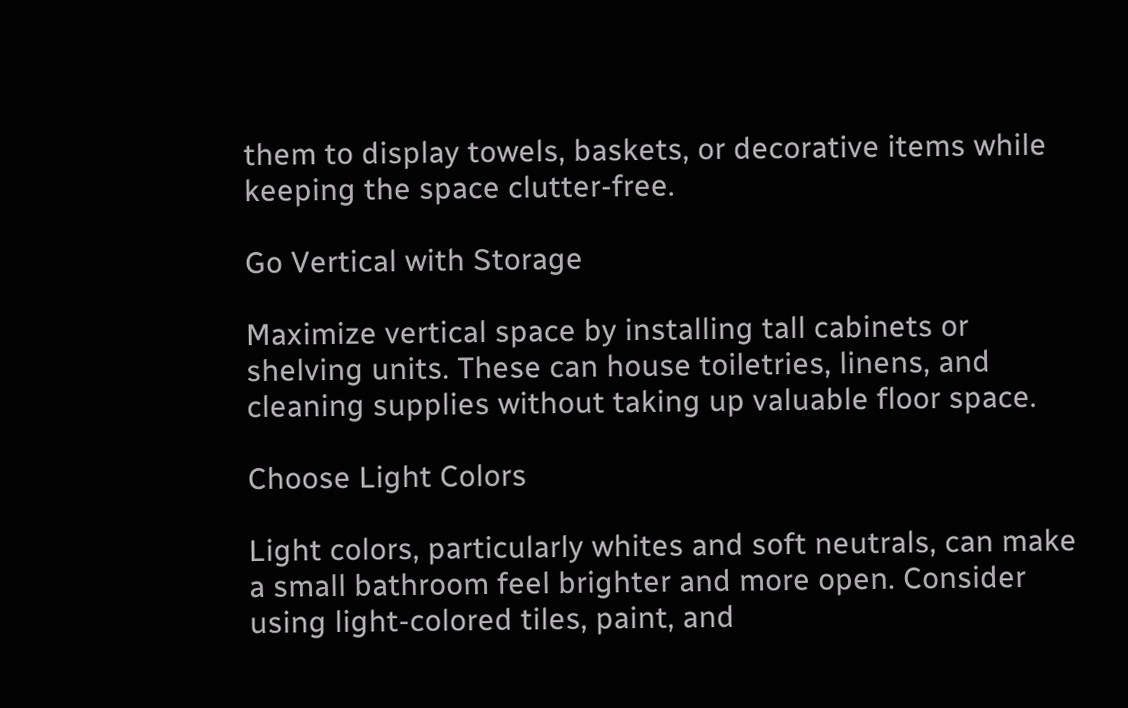them to display towels, baskets, or decorative items while keeping the space clutter-free.

Go Vertical with Storage

Maximize vertical space by installing tall cabinets or shelving units. These can house toiletries, linens, and cleaning supplies without taking up valuable floor space.

Choose Light Colors

Light colors, particularly whites and soft neutrals, can make a small bathroom feel brighter and more open. Consider using light-colored tiles, paint, and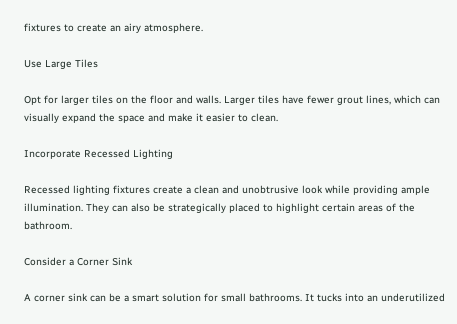fixtures to create an airy atmosphere.

Use Large Tiles

Opt for larger tiles on the floor and walls. Larger tiles have fewer grout lines, which can visually expand the space and make it easier to clean.

Incorporate Recessed Lighting

Recessed lighting fixtures create a clean and unobtrusive look while providing ample illumination. They can also be strategically placed to highlight certain areas of the bathroom.

Consider a Corner Sink

A corner sink can be a smart solution for small bathrooms. It tucks into an underutilized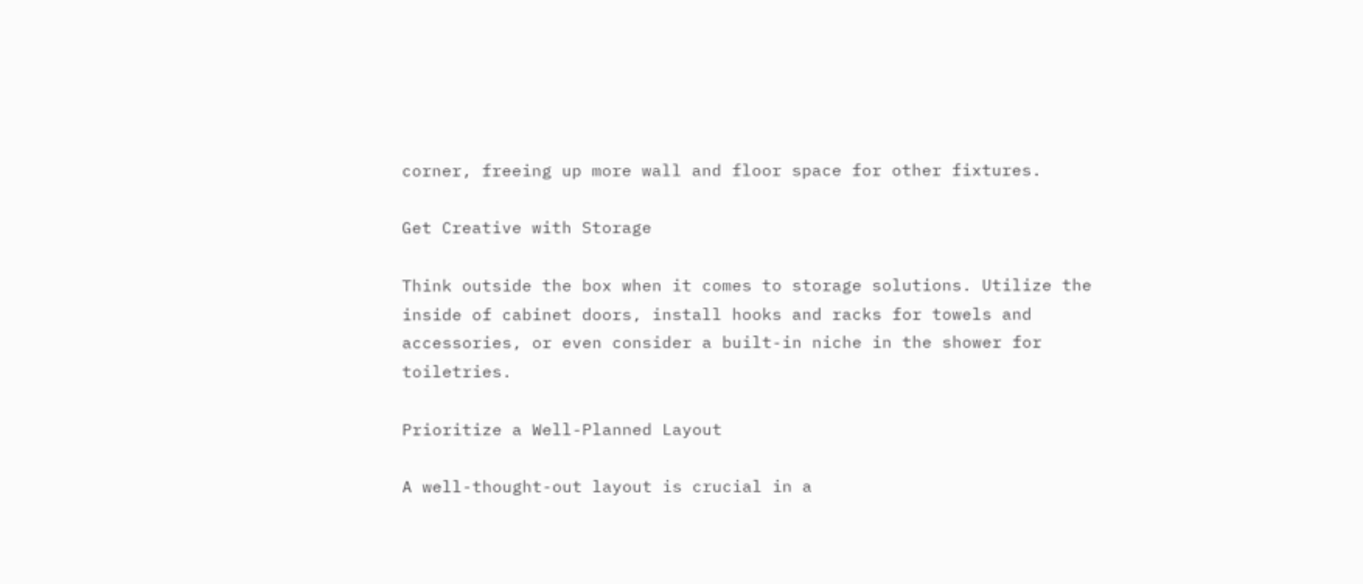corner, freeing up more wall and floor space for other fixtures.

Get Creative with Storage

Think outside the box when it comes to storage solutions. Utilize the inside of cabinet doors, install hooks and racks for towels and accessories, or even consider a built-in niche in the shower for toiletries.

Prioritize a Well-Planned Layout

A well-thought-out layout is crucial in a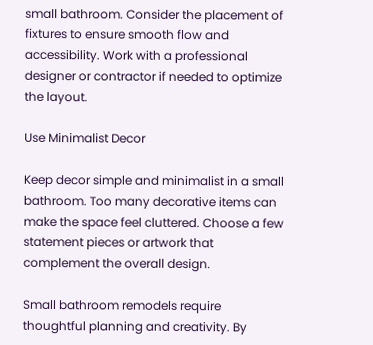small bathroom. Consider the placement of fixtures to ensure smooth flow and accessibility. Work with a professional designer or contractor if needed to optimize the layout.

Use Minimalist Decor

Keep decor simple and minimalist in a small bathroom. Too many decorative items can make the space feel cluttered. Choose a few statement pieces or artwork that complement the overall design.

Small bathroom remodels require thoughtful planning and creativity. By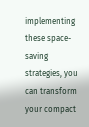implementing these space-saving strategies, you can transform your compact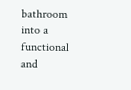bathroom into a functional and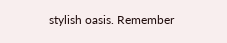stylish oasis. Remember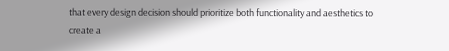that every design decision should prioritize both functionality and aesthetics to create a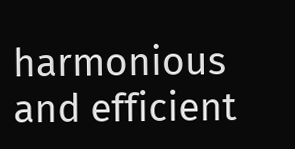harmonious and efficient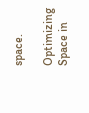space.

Optimizing Space in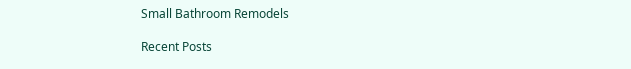Small Bathroom Remodels

Recent Posts